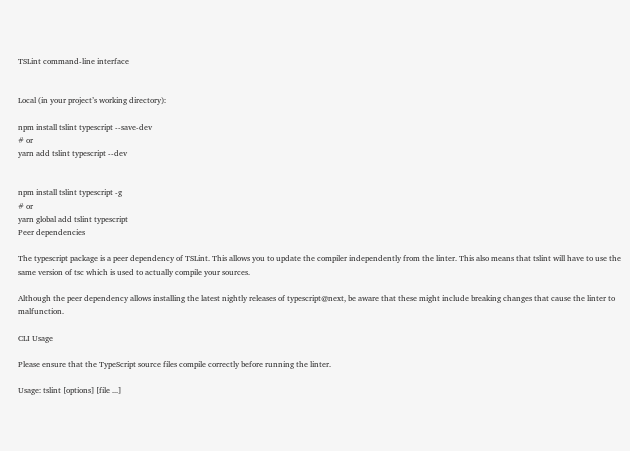TSLint command-line interface


Local (in your project’s working directory):

npm install tslint typescript --save-dev
# or
yarn add tslint typescript --dev


npm install tslint typescript -g
# or
yarn global add tslint typescript
Peer dependencies

The typescript package is a peer dependency of TSLint. This allows you to update the compiler independently from the linter. This also means that tslint will have to use the same version of tsc which is used to actually compile your sources.

Although the peer dependency allows installing the latest nightly releases of typescript@next, be aware that these might include breaking changes that cause the linter to malfunction.

CLI Usage

Please ensure that the TypeScript source files compile correctly before running the linter.

Usage: tslint [options] [file ...]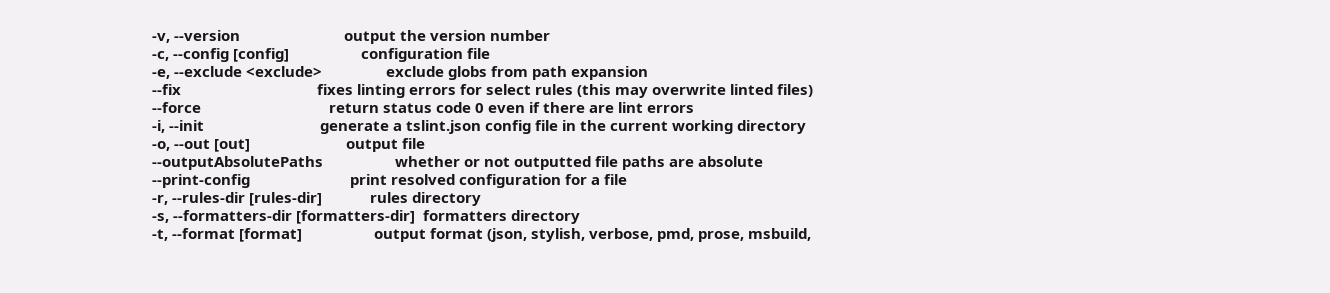-v, --version                          output the version number
-c, --config [config]                  configuration file
-e, --exclude <exclude>                exclude globs from path expansion
--fix                                  fixes linting errors for select rules (this may overwrite linted files)
--force                                return status code 0 even if there are lint errors
-i, --init                             generate a tslint.json config file in the current working directory
-o, --out [out]                        output file
--outputAbsolutePaths                  whether or not outputted file paths are absolute
--print-config                         print resolved configuration for a file
-r, --rules-dir [rules-dir]            rules directory
-s, --formatters-dir [formatters-dir]  formatters directory
-t, --format [format]                  output format (json, stylish, verbose, pmd, prose, msbuild,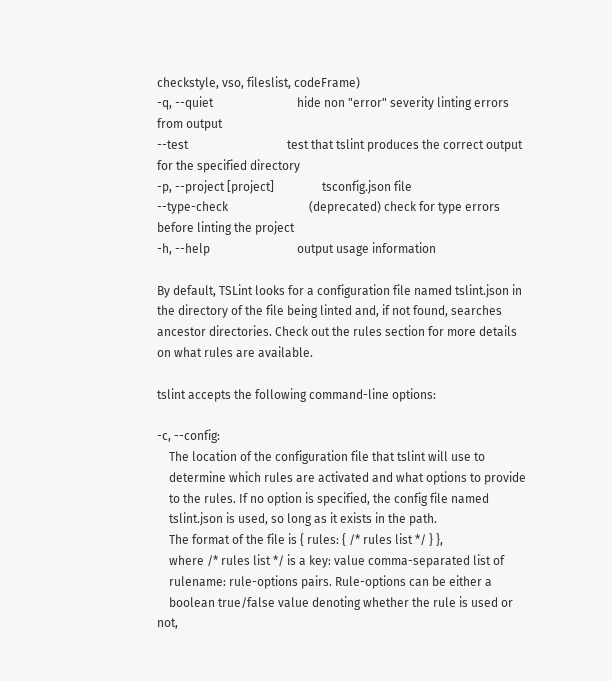checkstyle, vso, fileslist, codeFrame)
-q, --quiet                            hide non "error" severity linting errors from output
--test                                 test that tslint produces the correct output for the specified directory
-p, --project [project]                tsconfig.json file
--type-check                           (deprecated) check for type errors before linting the project
-h, --help                             output usage information

By default, TSLint looks for a configuration file named tslint.json in the directory of the file being linted and, if not found, searches ancestor directories. Check out the rules section for more details on what rules are available.

tslint accepts the following command-line options:

-c, --config:
    The location of the configuration file that tslint will use to
    determine which rules are activated and what options to provide
    to the rules. If no option is specified, the config file named
    tslint.json is used, so long as it exists in the path.
    The format of the file is { rules: { /* rules list */ } },
    where /* rules list */ is a key: value comma-separated list of
    rulename: rule-options pairs. Rule-options can be either a
    boolean true/false value denoting whether the rule is used or not,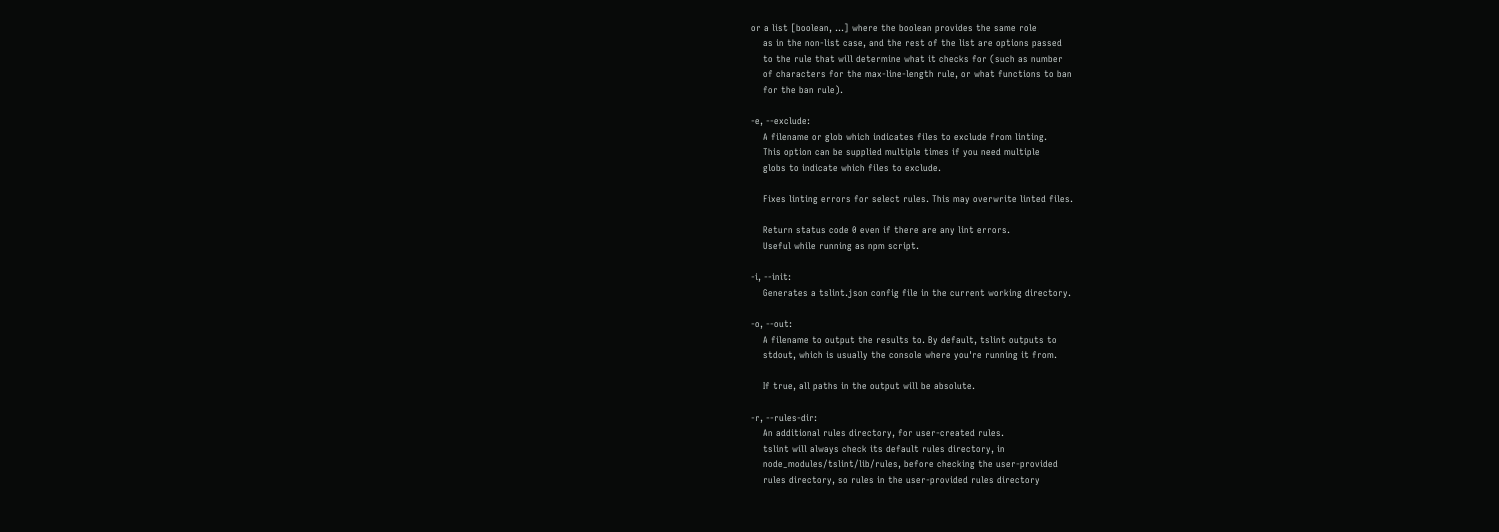or a list [boolean, ...] where the boolean provides the same role
    as in the non-list case, and the rest of the list are options passed
    to the rule that will determine what it checks for (such as number
    of characters for the max-line-length rule, or what functions to ban
    for the ban rule).

-e, --exclude:
    A filename or glob which indicates files to exclude from linting.
    This option can be supplied multiple times if you need multiple
    globs to indicate which files to exclude.

    Fixes linting errors for select rules. This may overwrite linted files.

    Return status code 0 even if there are any lint errors.
    Useful while running as npm script.

-i, --init:
    Generates a tslint.json config file in the current working directory.

-o, --out:
    A filename to output the results to. By default, tslint outputs to
    stdout, which is usually the console where you're running it from.

    If true, all paths in the output will be absolute.

-r, --rules-dir:
    An additional rules directory, for user-created rules.
    tslint will always check its default rules directory, in
    node_modules/tslint/lib/rules, before checking the user-provided
    rules directory, so rules in the user-provided rules directory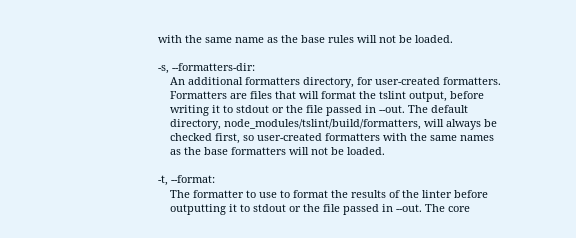with the same name as the base rules will not be loaded.

-s, --formatters-dir:
    An additional formatters directory, for user-created formatters.
    Formatters are files that will format the tslint output, before
    writing it to stdout or the file passed in --out. The default
    directory, node_modules/tslint/build/formatters, will always be
    checked first, so user-created formatters with the same names
    as the base formatters will not be loaded.

-t, --format:
    The formatter to use to format the results of the linter before
    outputting it to stdout or the file passed in --out. The core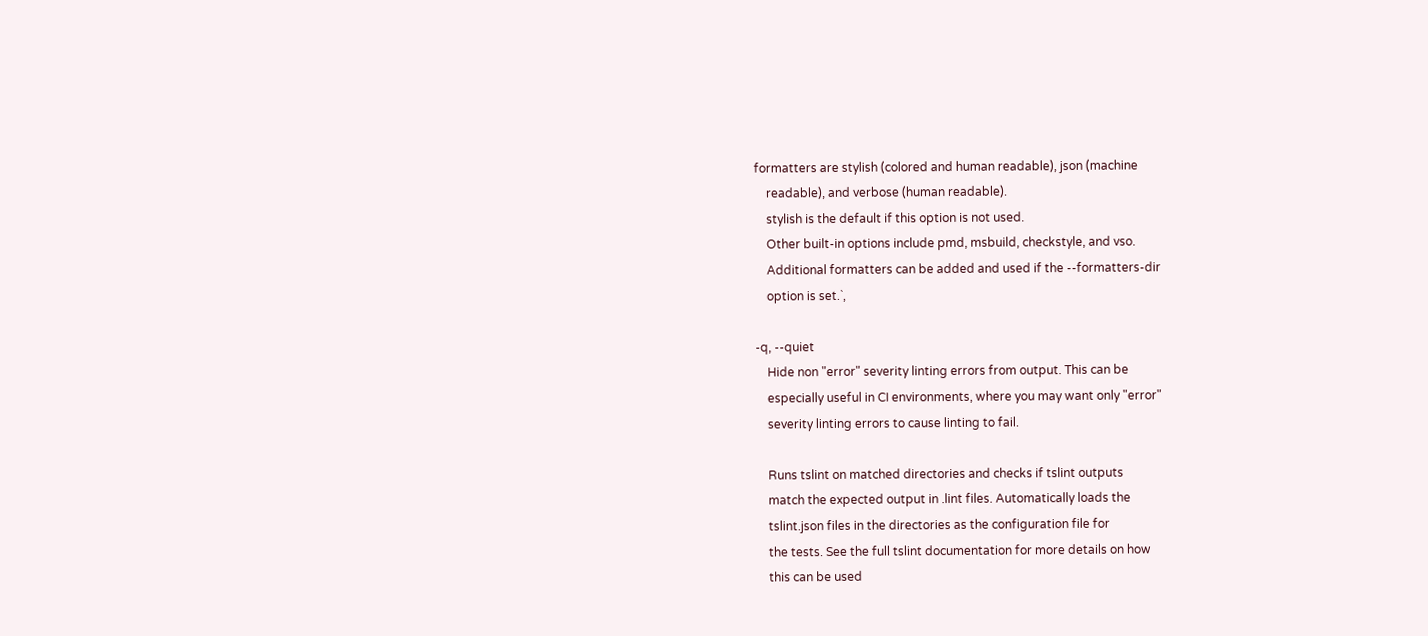formatters are stylish (colored and human readable), json (machine
    readable), and verbose (human readable).
    stylish is the default if this option is not used.
    Other built-in options include pmd, msbuild, checkstyle, and vso.
    Additional formatters can be added and used if the --formatters-dir
    option is set.`,

-q, --quiet
    Hide non "error" severity linting errors from output. This can be
    especially useful in CI environments, where you may want only "error"
    severity linting errors to cause linting to fail.

    Runs tslint on matched directories and checks if tslint outputs
    match the expected output in .lint files. Automatically loads the
    tslint.json files in the directories as the configuration file for
    the tests. See the full tslint documentation for more details on how
    this can be used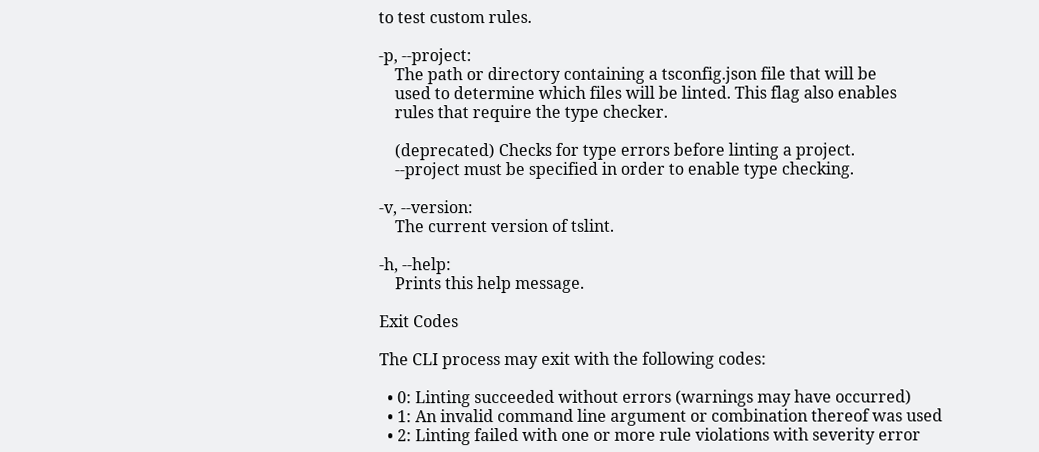to test custom rules.

-p, --project:
    The path or directory containing a tsconfig.json file that will be
    used to determine which files will be linted. This flag also enables
    rules that require the type checker.

    (deprecated) Checks for type errors before linting a project.
    --project must be specified in order to enable type checking.

-v, --version:
    The current version of tslint.

-h, --help:
    Prints this help message.

Exit Codes

The CLI process may exit with the following codes:

  • 0: Linting succeeded without errors (warnings may have occurred)
  • 1: An invalid command line argument or combination thereof was used
  • 2: Linting failed with one or more rule violations with severity error